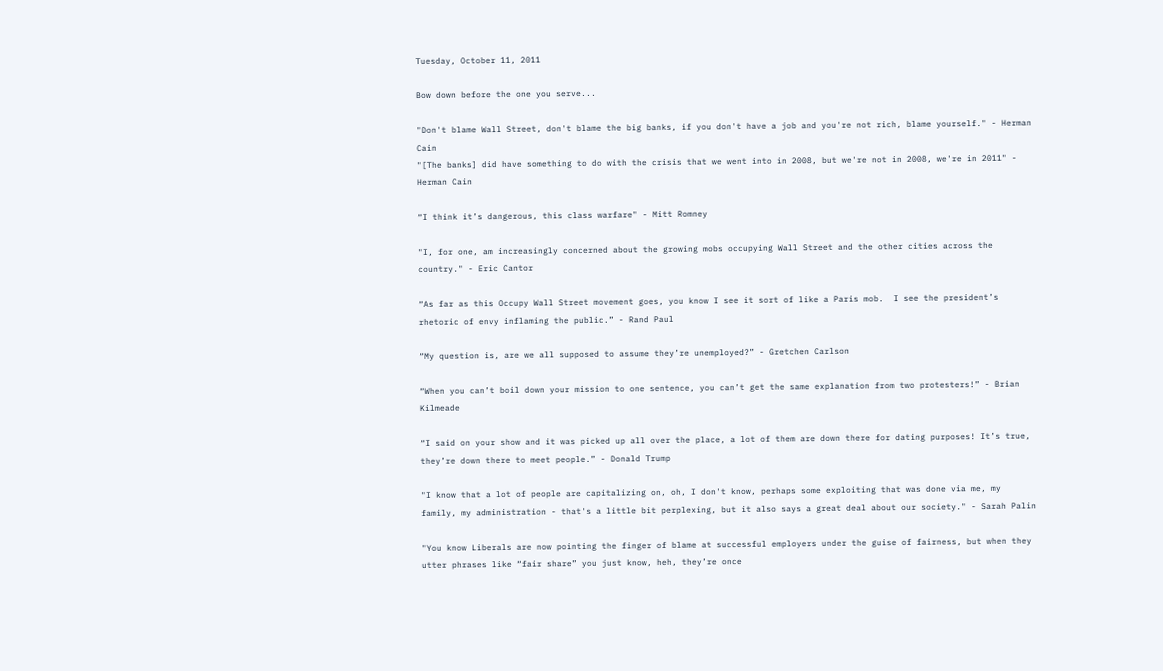Tuesday, October 11, 2011

Bow down before the one you serve...

"Don't blame Wall Street, don't blame the big banks, if you don't have a job and you're not rich, blame yourself." - Herman Cain
"[The banks] did have something to do with the crisis that we went into in 2008, but we're not in 2008, we're in 2011" - Herman Cain

“I think it’s dangerous, this class warfare" - Mitt Romney

"I, for one, am increasingly concerned about the growing mobs occupying Wall Street and the other cities across the country." - Eric Cantor

“As far as this Occupy Wall Street movement goes, you know I see it sort of like a Paris mob.  I see the president’s rhetoric of envy inflaming the public.” - Rand Paul

“My question is, are we all supposed to assume they’re unemployed?” - Gretchen Carlson

“When you can’t boil down your mission to one sentence, you can’t get the same explanation from two protesters!” - Brian Kilmeade

“I said on your show and it was picked up all over the place, a lot of them are down there for dating purposes! It’s true, they’re down there to meet people.” - Donald Trump

"I know that a lot of people are capitalizing on, oh, I don't know, perhaps some exploiting that was done via me, my family, my administration - that's a little bit perplexing, but it also says a great deal about our society." - Sarah Palin

"You know Liberals are now pointing the finger of blame at successful employers under the guise of fairness, but when they utter phrases like “fair share” you just know, heh, they’re once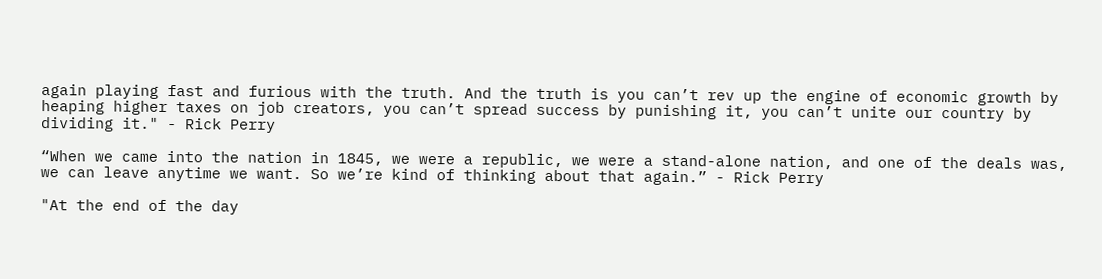again playing fast and furious with the truth. And the truth is you can’t rev up the engine of economic growth by heaping higher taxes on job creators, you can’t spread success by punishing it, you can’t unite our country by dividing it." - Rick Perry

“When we came into the nation in 1845, we were a republic, we were a stand-alone nation, and one of the deals was, we can leave anytime we want. So we’re kind of thinking about that again.” - Rick Perry

"At the end of the day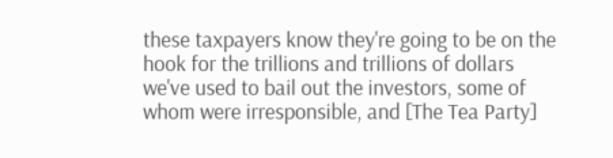these taxpayers know they're going to be on the hook for the trillions and trillions of dollars we've used to bail out the investors, some of whom were irresponsible, and [The Tea Party]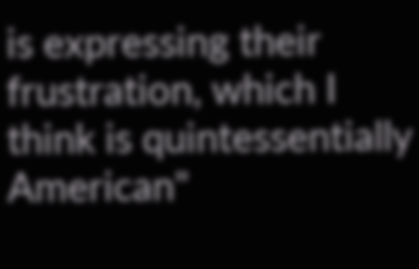is expressing their frustration, which I think is quintessentially American"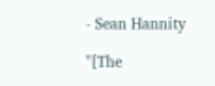- Sean Hannity

"[The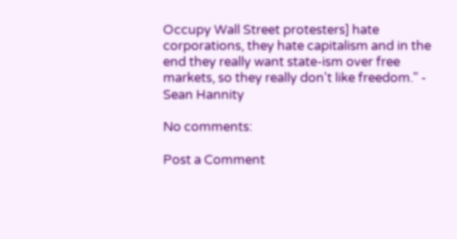Occupy Wall Street protesters] hate corporations, they hate capitalism and in the end they really want state-ism over free markets, so they really don't like freedom." - Sean Hannity

No comments:

Post a Comment